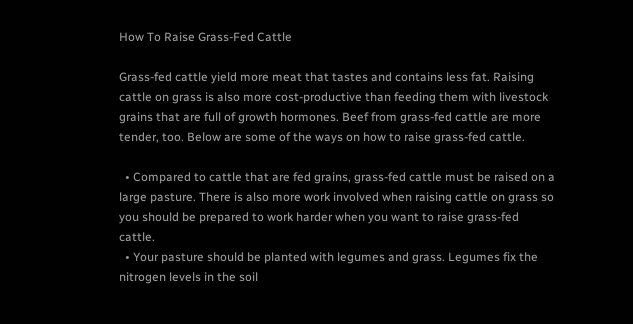How To Raise Grass-Fed Cattle

Grass-fed cattle yield more meat that tastes and contains less fat. Raising cattle on grass is also more cost-productive than feeding them with livestock grains that are full of growth hormones. Beef from grass-fed cattle are more tender, too. Below are some of the ways on how to raise grass-fed cattle.

  • Compared to cattle that are fed grains, grass-fed cattle must be raised on a large pasture. There is also more work involved when raising cattle on grass so you should be prepared to work harder when you want to raise grass-fed cattle.
  • Your pasture should be planted with legumes and grass. Legumes fix the nitrogen levels in the soil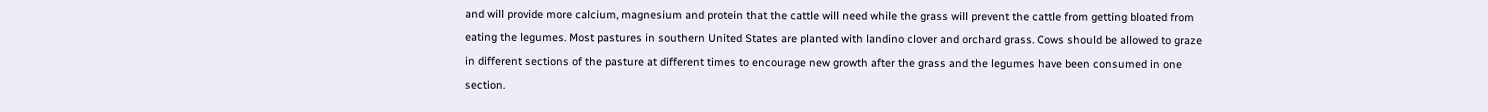and will provide more calcium, magnesium and protein that the cattle will need while the grass will prevent the cattle from getting bloated from eating the legumes. Most pastures in southern United States are planted with landino clover and orchard grass. Cows should be allowed to graze in different sections of the pasture at different times to encourage new growth after the grass and the legumes have been consumed in one section.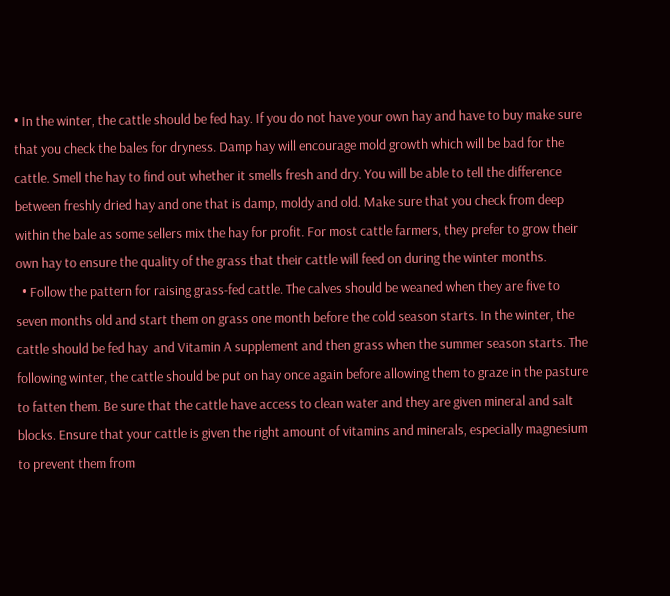• In the winter, the cattle should be fed hay. If you do not have your own hay and have to buy make sure that you check the bales for dryness. Damp hay will encourage mold growth which will be bad for the cattle. Smell the hay to find out whether it smells fresh and dry. You will be able to tell the difference between freshly dried hay and one that is damp, moldy and old. Make sure that you check from deep within the bale as some sellers mix the hay for profit. For most cattle farmers, they prefer to grow their own hay to ensure the quality of the grass that their cattle will feed on during the winter months.
  • Follow the pattern for raising grass-fed cattle. The calves should be weaned when they are five to seven months old and start them on grass one month before the cold season starts. In the winter, the cattle should be fed hay  and Vitamin A supplement and then grass when the summer season starts. The following winter, the cattle should be put on hay once again before allowing them to graze in the pasture to fatten them. Be sure that the cattle have access to clean water and they are given mineral and salt blocks. Ensure that your cattle is given the right amount of vitamins and minerals, especially magnesium to prevent them from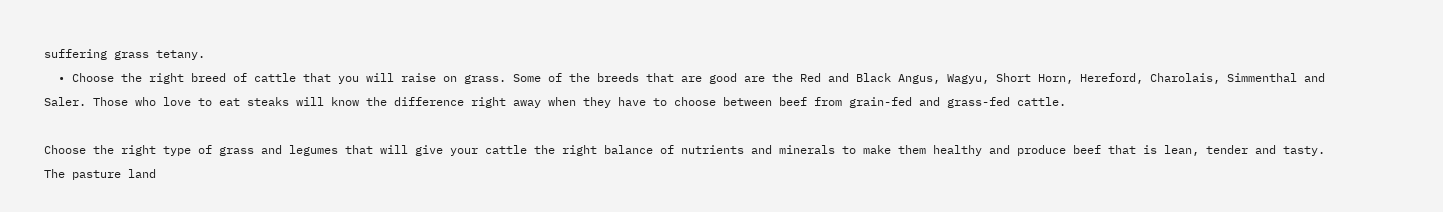suffering grass tetany.
  • Choose the right breed of cattle that you will raise on grass. Some of the breeds that are good are the Red and Black Angus, Wagyu, Short Horn, Hereford, Charolais, Simmenthal and Saler. Those who love to eat steaks will know the difference right away when they have to choose between beef from grain-fed and grass-fed cattle.

Choose the right type of grass and legumes that will give your cattle the right balance of nutrients and minerals to make them healthy and produce beef that is lean, tender and tasty. The pasture land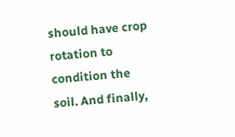should have crop rotation to condition the soil. And finally,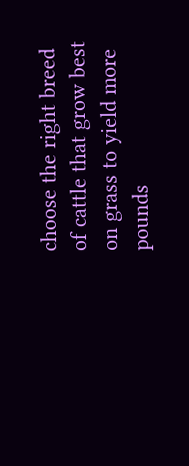choose the right breed of cattle that grow best on grass to yield more pounds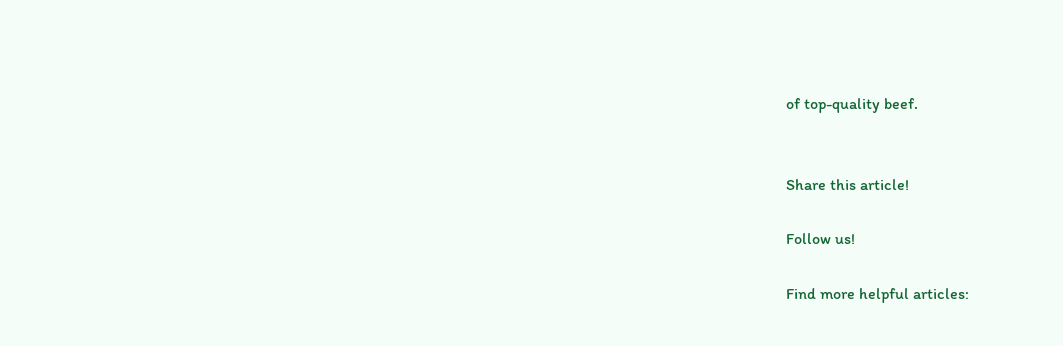of top-quality beef.


Share this article!

Follow us!

Find more helpful articles: